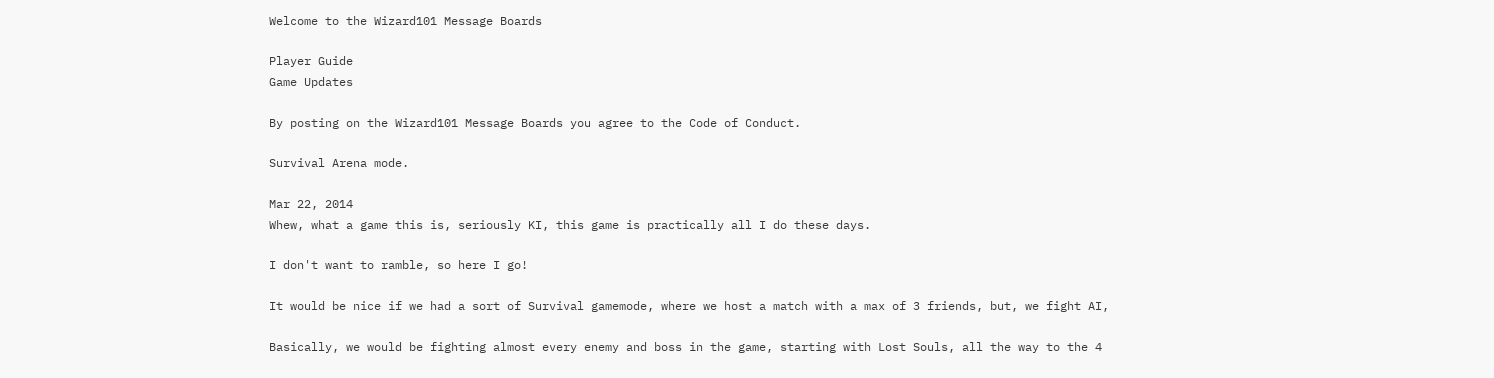Welcome to the Wizard101 Message Boards

Player Guide
Game Updates

By posting on the Wizard101 Message Boards you agree to the Code of Conduct.

Survival Arena mode.

Mar 22, 2014
Whew, what a game this is, seriously KI, this game is practically all I do these days.

I don't want to ramble, so here I go!

It would be nice if we had a sort of Survival gamemode, where we host a match with a max of 3 friends, but, we fight AI,

Basically, we would be fighting almost every enemy and boss in the game, starting with Lost Souls, all the way to the 4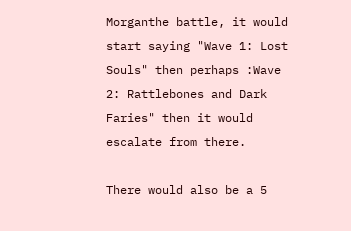Morganthe battle, it would start saying "Wave 1: Lost Souls" then perhaps :Wave 2: Rattlebones and Dark Faries" then it would escalate from there.

There would also be a 5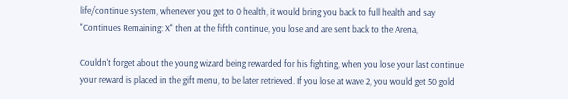life/continue system, whenever you get to 0 health, it would bring you back to full health and say "Continues Remaining: X" then at the fifth continue, you lose and are sent back to the Arena,

Couldn't forget about the young wizard being rewarded for his fighting, when you lose your last continue your reward is placed in the gift menu, to be later retrieved. If you lose at wave 2, you would get 50 gold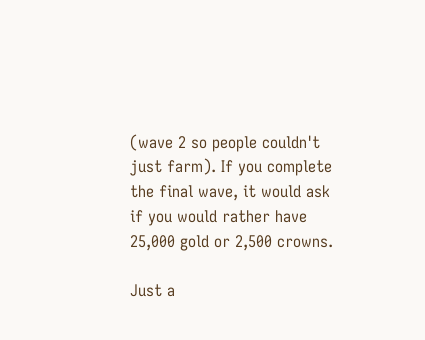(wave 2 so people couldn't just farm). If you complete the final wave, it would ask if you would rather have 25,000 gold or 2,500 crowns.

Just a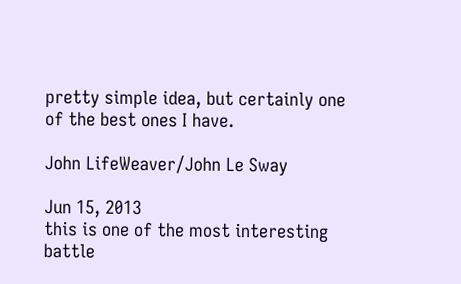pretty simple idea, but certainly one of the best ones I have.

John LifeWeaver/John Le Sway

Jun 15, 2013
this is one of the most interesting battle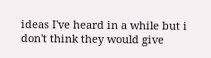ideas I've heard in a while but i don't think they would give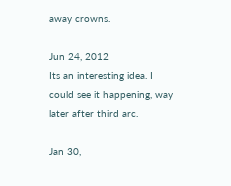away crowns.

Jun 24, 2012
Its an interesting idea. I could see it happening, way later after third arc.

Jan 30,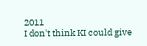2011
I don't think KI could give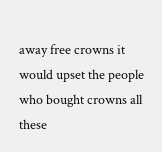away free crowns it would upset the people who bought crowns all these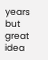years but great idea